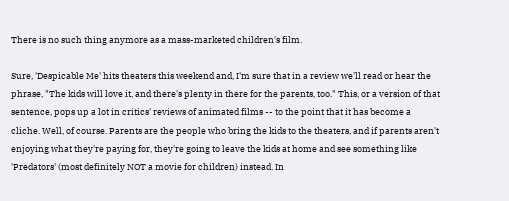There is no such thing anymore as a mass-marketed children's film.

Sure, 'Despicable Me' hits theaters this weekend and, I'm sure that in a review we'll read or hear the phrase, "The kids will love it, and there's plenty in there for the parents, too." This, or a version of that sentence, pops up a lot in critics' reviews of animated films -- to the point that it has become a cliche. Well, of course. Parents are the people who bring the kids to the theaters, and if parents aren't enjoying what they're paying for, they're going to leave the kids at home and see something like 'Predators' (most definitely NOT a movie for children) instead. In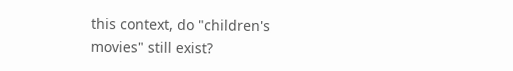this context, do "children's movies" still exist?